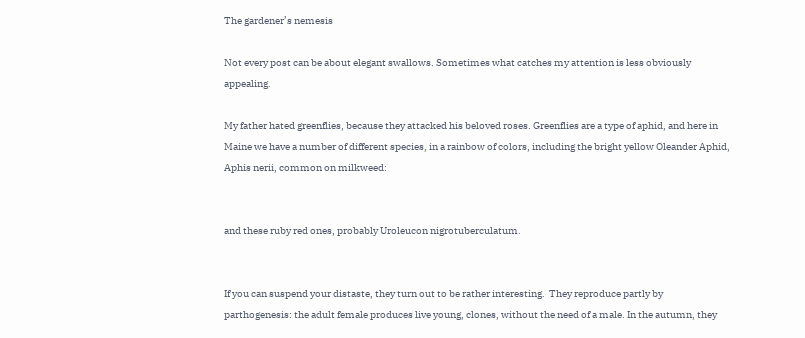The gardener’s nemesis

Not every post can be about elegant swallows. Sometimes what catches my attention is less obviously appealing.

My father hated greenflies, because they attacked his beloved roses. Greenflies are a type of aphid, and here in Maine we have a number of different species, in a rainbow of colors, including the bright yellow Oleander Aphid, Aphis nerii, common on milkweed:


and these ruby red ones, probably Uroleucon nigrotuberculatum.


If you can suspend your distaste, they turn out to be rather interesting.  They reproduce partly by parthogenesis: the adult female produces live young, clones, without the need of a male. In the autumn, they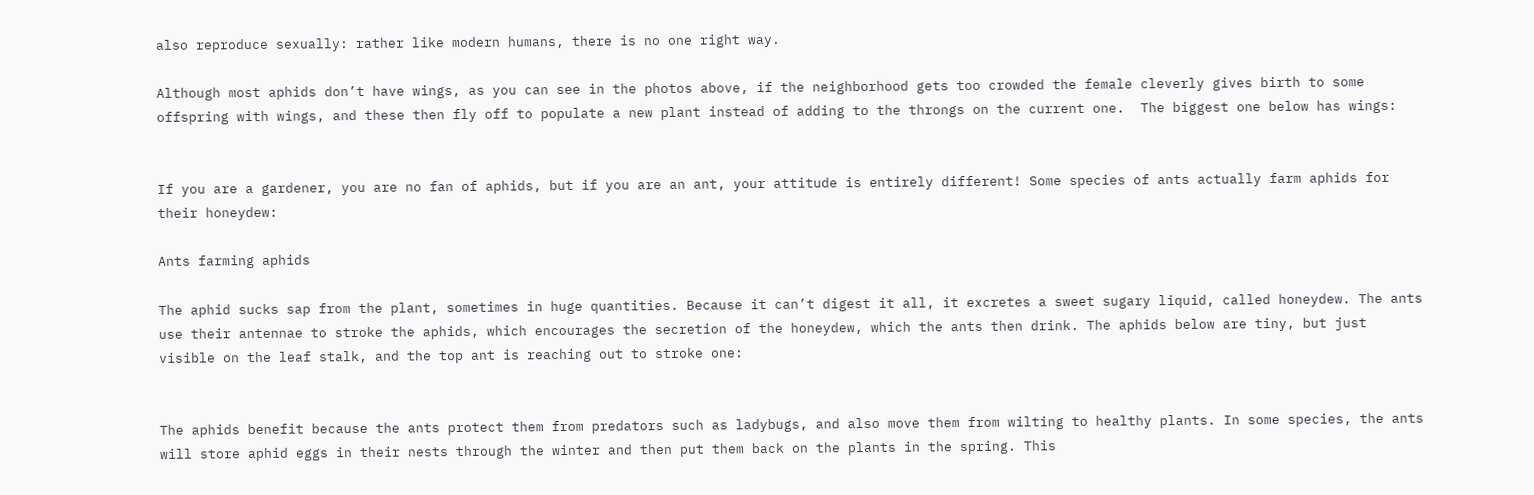also reproduce sexually: rather like modern humans, there is no one right way.

Although most aphids don’t have wings, as you can see in the photos above, if the neighborhood gets too crowded the female cleverly gives birth to some offspring with wings, and these then fly off to populate a new plant instead of adding to the throngs on the current one.  The biggest one below has wings:


If you are a gardener, you are no fan of aphids, but if you are an ant, your attitude is entirely different! Some species of ants actually farm aphids for their honeydew:

Ants farming aphids

The aphid sucks sap from the plant, sometimes in huge quantities. Because it can’t digest it all, it excretes a sweet sugary liquid, called honeydew. The ants use their antennae to stroke the aphids, which encourages the secretion of the honeydew, which the ants then drink. The aphids below are tiny, but just visible on the leaf stalk, and the top ant is reaching out to stroke one:


The aphids benefit because the ants protect them from predators such as ladybugs, and also move them from wilting to healthy plants. In some species, the ants will store aphid eggs in their nests through the winter and then put them back on the plants in the spring. This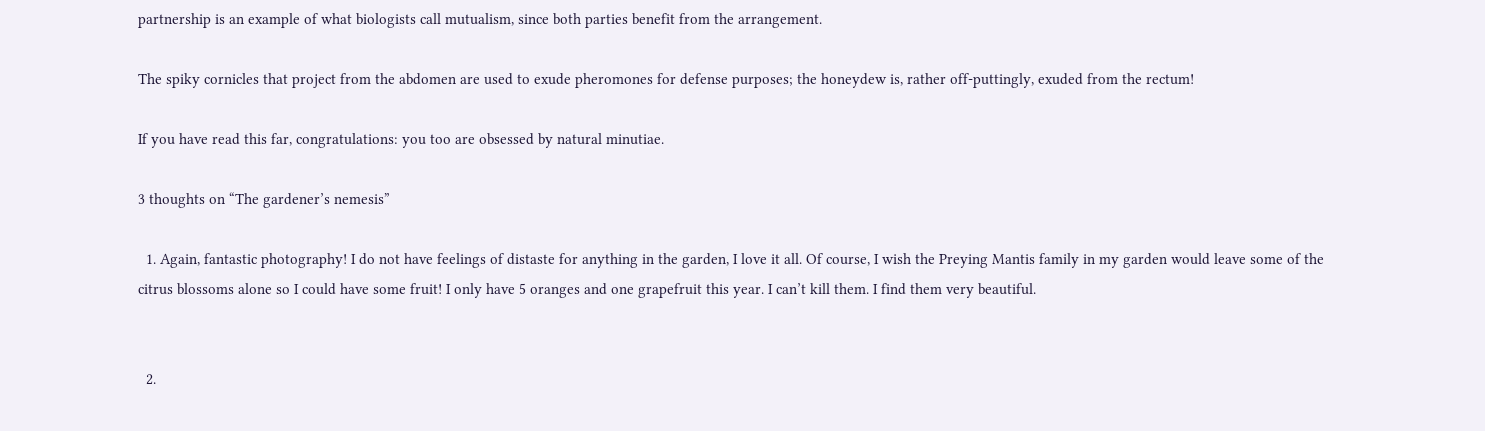partnership is an example of what biologists call mutualism, since both parties benefit from the arrangement.

The spiky cornicles that project from the abdomen are used to exude pheromones for defense purposes; the honeydew is, rather off-puttingly, exuded from the rectum!

If you have read this far, congratulations: you too are obsessed by natural minutiae.

3 thoughts on “The gardener’s nemesis”

  1. Again, fantastic photography! I do not have feelings of distaste for anything in the garden, I love it all. Of course, I wish the Preying Mantis family in my garden would leave some of the citrus blossoms alone so I could have some fruit! I only have 5 oranges and one grapefruit this year. I can’t kill them. I find them very beautiful.


  2.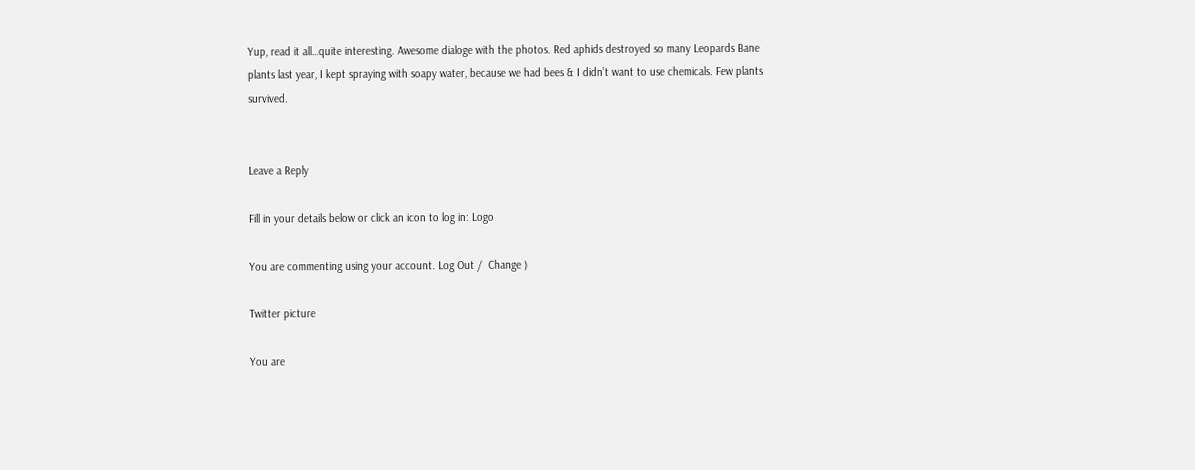Yup, read it all…quite interesting. Awesome dialoge with the photos. Red aphids destroyed so many Leopards Bane plants last year, I kept spraying with soapy water, because we had bees & I didn’t want to use chemicals. Few plants survived.


Leave a Reply

Fill in your details below or click an icon to log in: Logo

You are commenting using your account. Log Out /  Change )

Twitter picture

You are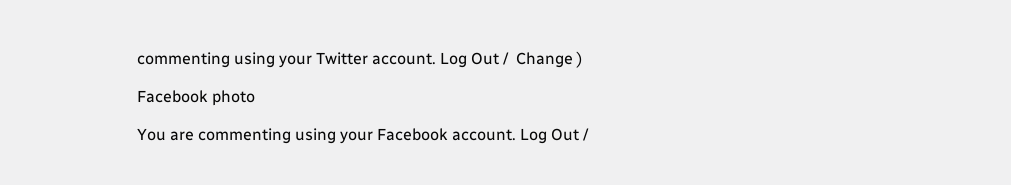commenting using your Twitter account. Log Out /  Change )

Facebook photo

You are commenting using your Facebook account. Log Out /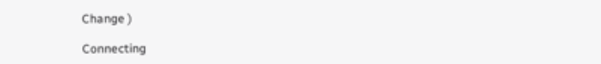Change )

Connecting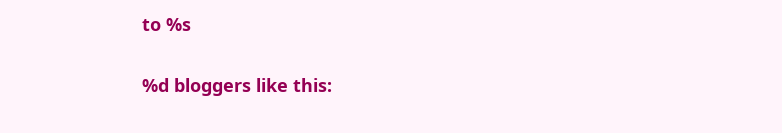to %s

%d bloggers like this: